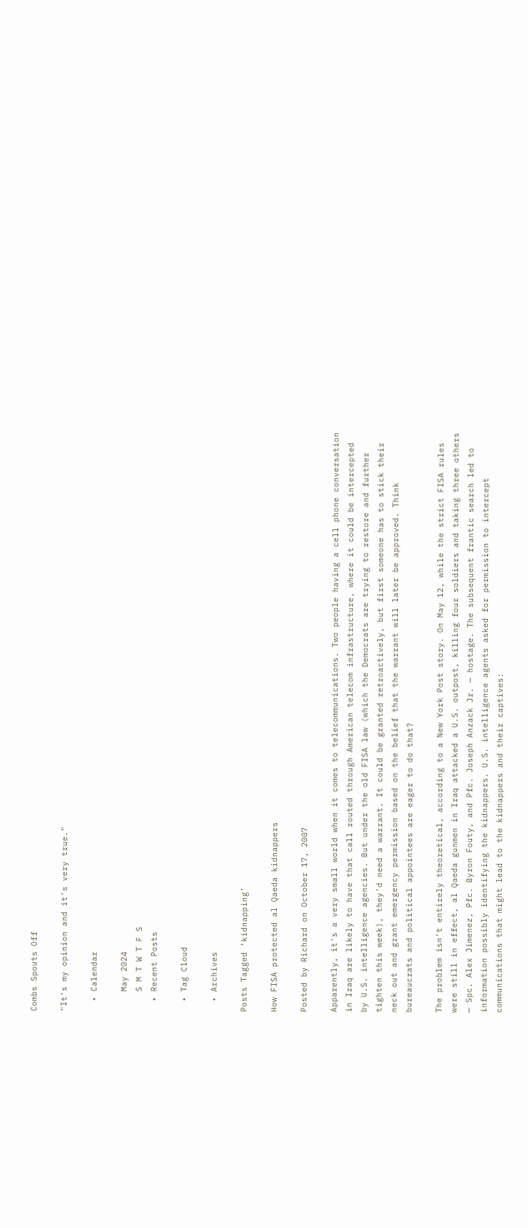Combs Spouts Off

"It's my opinion and it's very true."

  • Calendar

    May 2024
    S M T W T F S
  • Recent Posts

  • Tag Cloud

  • Archives

Posts Tagged ‘kidnapping’

How FISA protected al Qaeda kidnappers

Posted by Richard on October 17, 2007

Apparently, it's a very small world when it comes to telecommunications. Two people having a cell phone conversation in Iraq are likely to have that call routed through American telecom infrastructure, where it could be intercepted by U.S. intelligence agencies. But under the old FISA law (which the Democrats are trying to restore and further tighten this week), they'd need a warrant. It could be granted retroactively, but first someone has to stick their neck out and grant emergency permission based on the belief that the warrant will later be approved. Think bureaucrats and political appointees are eager to do that?

The problem isn't entirely theoretical, according to a New York Post story. On May 12, while the strict FISA rules were still in effect, al Qaeda gunmen in Iraq attacked a U.S. outpost, killing four soldiers and taking three others — Spc. Alex Jimenez, Pfc. Byron Fouty, and Pfc. Joseph Anzack Jr. — hostage. The subsequent frantic search led to information possibly identifying the kidnappers. U.S. intelligence agents asked for permission to intercept communications that might lead to the kidnappers and their captives: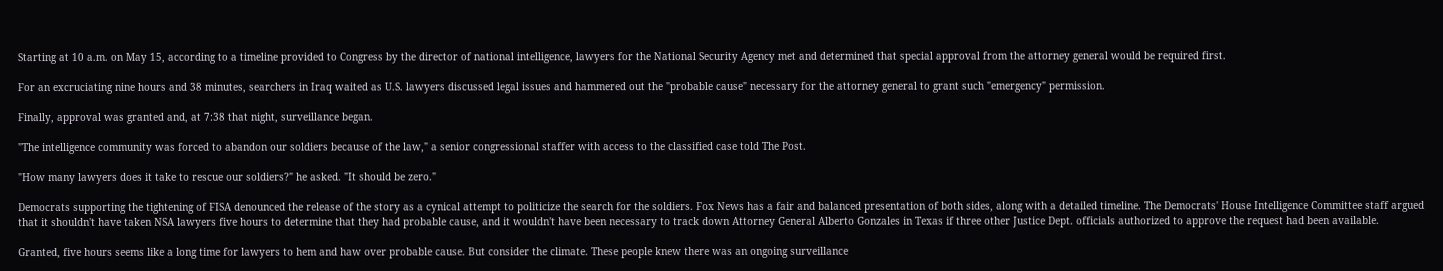Starting at 10 a.m. on May 15, according to a timeline provided to Congress by the director of national intelligence, lawyers for the National Security Agency met and determined that special approval from the attorney general would be required first.

For an excruciating nine hours and 38 minutes, searchers in Iraq waited as U.S. lawyers discussed legal issues and hammered out the "probable cause" necessary for the attorney general to grant such "emergency" permission.

Finally, approval was granted and, at 7:38 that night, surveillance began.

"The intelligence community was forced to abandon our soldiers because of the law," a senior congressional staffer with access to the classified case told The Post.

"How many lawyers does it take to rescue our soldiers?" he asked. "It should be zero."

Democrats supporting the tightening of FISA denounced the release of the story as a cynical attempt to politicize the search for the soldiers. Fox News has a fair and balanced presentation of both sides, along with a detailed timeline. The Democrats' House Intelligence Committee staff argued that it shouldn't have taken NSA lawyers five hours to determine that they had probable cause, and it wouldn't have been necessary to track down Attorney General Alberto Gonzales in Texas if three other Justice Dept. officials authorized to approve the request had been available.

Granted, five hours seems like a long time for lawyers to hem and haw over probable cause. But consider the climate. These people knew there was an ongoing surveillance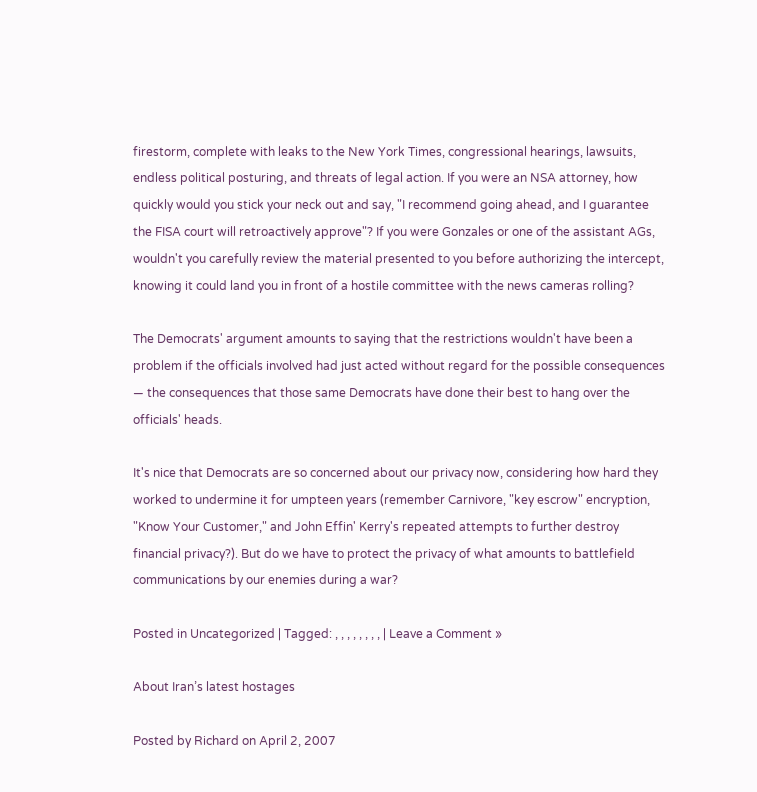firestorm, complete with leaks to the New York Times, congressional hearings, lawsuits, endless political posturing, and threats of legal action. If you were an NSA attorney, how quickly would you stick your neck out and say, "I recommend going ahead, and I guarantee the FISA court will retroactively approve"? If you were Gonzales or one of the assistant AGs, wouldn't you carefully review the material presented to you before authorizing the intercept, knowing it could land you in front of a hostile committee with the news cameras rolling?

The Democrats' argument amounts to saying that the restrictions wouldn't have been a problem if the officials involved had just acted without regard for the possible consequences — the consequences that those same Democrats have done their best to hang over the officials' heads.

It's nice that Democrats are so concerned about our privacy now, considering how hard they worked to undermine it for umpteen years (remember Carnivore, "key escrow" encryption, "Know Your Customer," and John Effin' Kerry's repeated attempts to further destroy financial privacy?). But do we have to protect the privacy of what amounts to battlefield communications by our enemies during a war?

Posted in Uncategorized | Tagged: , , , , , , , , | Leave a Comment »

About Iran’s latest hostages

Posted by Richard on April 2, 2007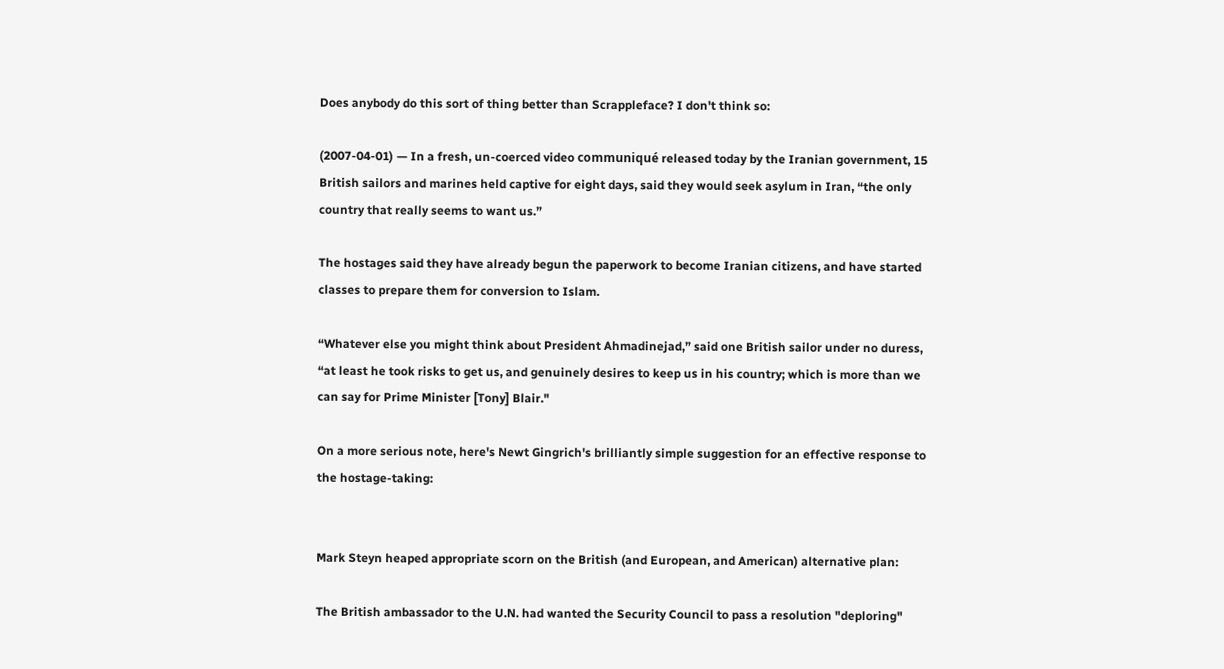Does anybody do this sort of thing better than Scrappleface? I don't think so:

(2007-04-01) — In a fresh, un-coerced video communiqué released today by the Iranian government, 15 British sailors and marines held captive for eight days, said they would seek asylum in Iran, “the only country that really seems to want us.”

The hostages said they have already begun the paperwork to become Iranian citizens, and have started classes to prepare them for conversion to Islam.

“Whatever else you might think about President Ahmadinejad,” said one British sailor under no duress, “at least he took risks to get us, and genuinely desires to keep us in his country; which is more than we can say for Prime Minister [Tony] Blair."

On a more serious note, here's Newt Gingrich's brilliantly simple suggestion for an effective response to the hostage-taking:


Mark Steyn heaped appropriate scorn on the British (and European, and American) alternative plan:

The British ambassador to the U.N. had wanted the Security Council to pass a resolution "deploring"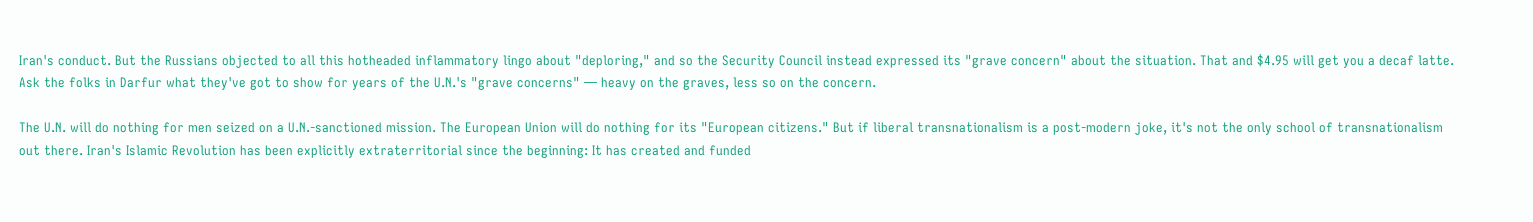Iran's conduct. But the Russians objected to all this hotheaded inflammatory lingo about "deploring," and so the Security Council instead expressed its "grave concern" about the situation. That and $4.95 will get you a decaf latte. Ask the folks in Darfur what they've got to show for years of the U.N.'s "grave concerns" — heavy on the graves, less so on the concern.

The U.N. will do nothing for men seized on a U.N.-sanctioned mission. The European Union will do nothing for its "European citizens." But if liberal transnationalism is a post-modern joke, it's not the only school of transnationalism out there. Iran's Islamic Revolution has been explicitly extraterritorial since the beginning: It has created and funded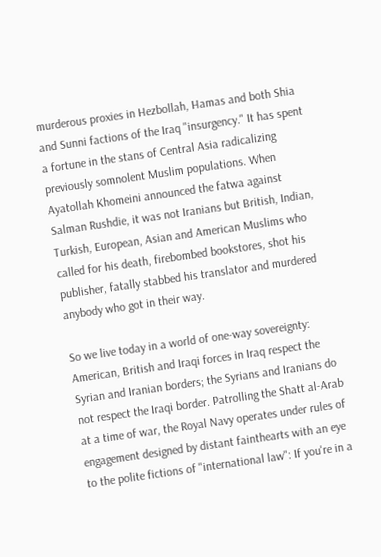murderous proxies in Hezbollah, Hamas and both Shia and Sunni factions of the Iraq "insurgency." It has spent a fortune in the stans of Central Asia radicalizing previously somnolent Muslim populations. When Ayatollah Khomeini announced the fatwa against Salman Rushdie, it was not Iranians but British, Indian, Turkish, European, Asian and American Muslims who called for his death, firebombed bookstores, shot his publisher, fatally stabbed his translator and murdered anybody who got in their way.

So we live today in a world of one-way sovereignty: American, British and Iraqi forces in Iraq respect the Syrian and Iranian borders; the Syrians and Iranians do not respect the Iraqi border. Patrolling the Shatt al-Arab at a time of war, the Royal Navy operates under rules of engagement designed by distant fainthearts with an eye to the polite fictions of "international law": If you're in a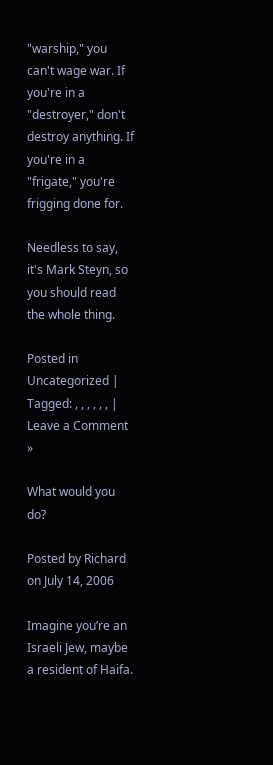"warship," you can't wage war. If you're in a "destroyer," don't destroy anything. If you're in a "frigate," you're frigging done for.

Needless to say, it's Mark Steyn, so you should read the whole thing.

Posted in Uncategorized | Tagged: , , , , , , | Leave a Comment »

What would you do?

Posted by Richard on July 14, 2006

Imagine you’re an Israeli Jew, maybe a resident of Haifa.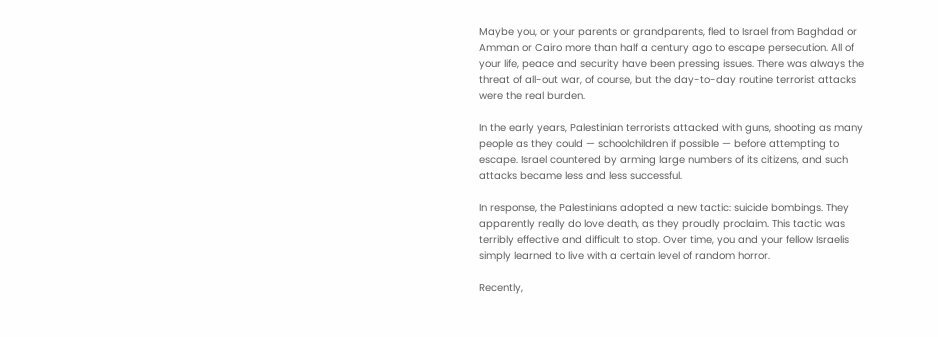Maybe you, or your parents or grandparents, fled to Israel from Baghdad or Amman or Cairo more than half a century ago to escape persecution. All of your life, peace and security have been pressing issues. There was always the threat of all-out war, of course, but the day-to-day routine terrorist attacks were the real burden.

In the early years, Palestinian terrorists attacked with guns, shooting as many people as they could — schoolchildren if possible — before attempting to escape. Israel countered by arming large numbers of its citizens, and such attacks became less and less successful.

In response, the Palestinians adopted a new tactic: suicide bombings. They apparently really do love death, as they proudly proclaim. This tactic was terribly effective and difficult to stop. Over time, you and your fellow Israelis simply learned to live with a certain level of random horror.

Recently,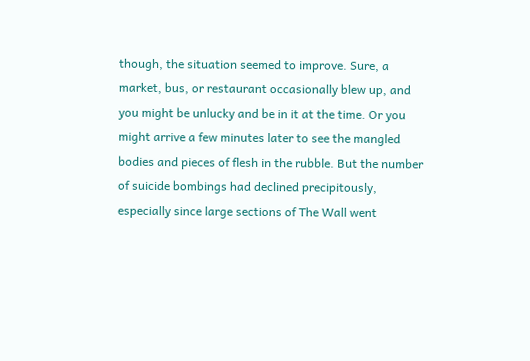though, the situation seemed to improve. Sure, a market, bus, or restaurant occasionally blew up, and you might be unlucky and be in it at the time. Or you might arrive a few minutes later to see the mangled bodies and pieces of flesh in the rubble. But the number of suicide bombings had declined precipitously, especially since large sections of The Wall went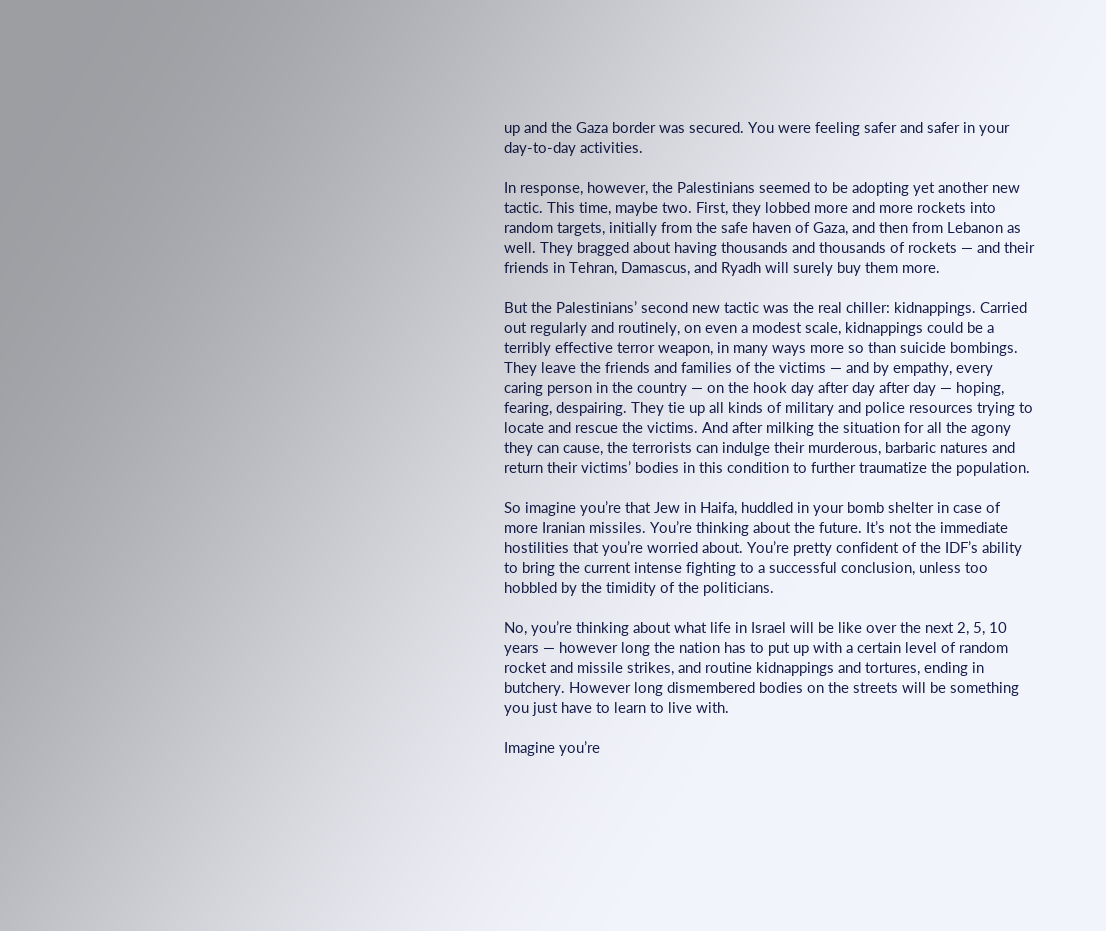up and the Gaza border was secured. You were feeling safer and safer in your day-to-day activities.

In response, however, the Palestinians seemed to be adopting yet another new tactic. This time, maybe two. First, they lobbed more and more rockets into random targets, initially from the safe haven of Gaza, and then from Lebanon as well. They bragged about having thousands and thousands of rockets — and their friends in Tehran, Damascus, and Ryadh will surely buy them more.

But the Palestinians’ second new tactic was the real chiller: kidnappings. Carried out regularly and routinely, on even a modest scale, kidnappings could be a terribly effective terror weapon, in many ways more so than suicide bombings. They leave the friends and families of the victims — and by empathy, every caring person in the country — on the hook day after day after day — hoping, fearing, despairing. They tie up all kinds of military and police resources trying to locate and rescue the victims. And after milking the situation for all the agony they can cause, the terrorists can indulge their murderous, barbaric natures and return their victims’ bodies in this condition to further traumatize the population.

So imagine you’re that Jew in Haifa, huddled in your bomb shelter in case of more Iranian missiles. You’re thinking about the future. It’s not the immediate hostilities that you’re worried about. You’re pretty confident of the IDF’s ability to bring the current intense fighting to a successful conclusion, unless too hobbled by the timidity of the politicians.

No, you’re thinking about what life in Israel will be like over the next 2, 5, 10 years — however long the nation has to put up with a certain level of random rocket and missile strikes, and routine kidnappings and tortures, ending in butchery. However long dismembered bodies on the streets will be something you just have to learn to live with.

Imagine you’re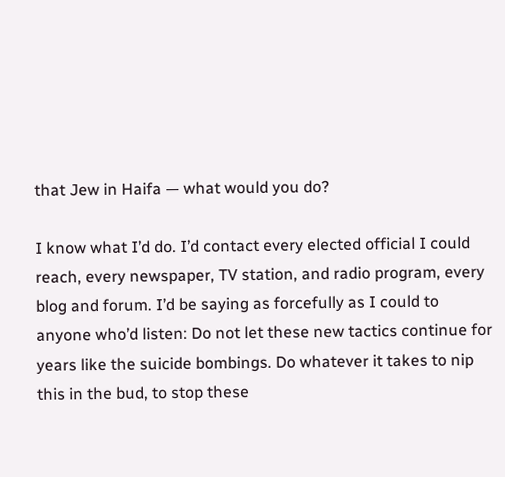that Jew in Haifa — what would you do?

I know what I’d do. I’d contact every elected official I could reach, every newspaper, TV station, and radio program, every blog and forum. I’d be saying as forcefully as I could to anyone who’d listen: Do not let these new tactics continue for years like the suicide bombings. Do whatever it takes to nip this in the bud, to stop these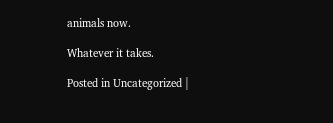animals now.

Whatever it takes.

Posted in Uncategorized |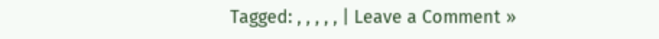Tagged: , , , , , | Leave a Comment »